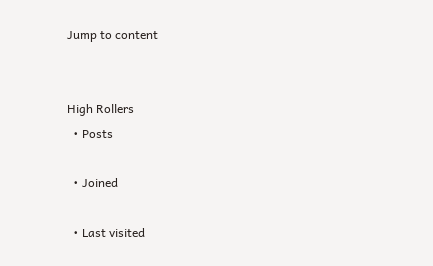Jump to content


High Rollers
  • Posts

  • Joined

  • Last visited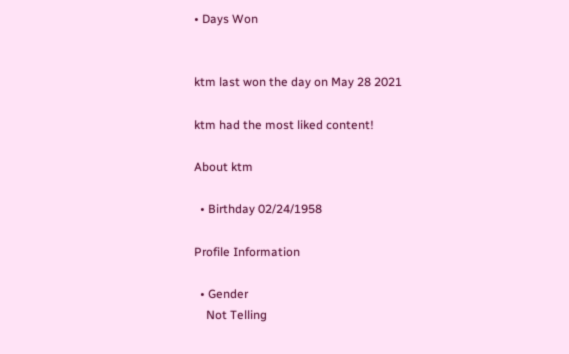• Days Won


ktm last won the day on May 28 2021

ktm had the most liked content!

About ktm

  • Birthday 02/24/1958

Profile Information

  • Gender
    Not Telling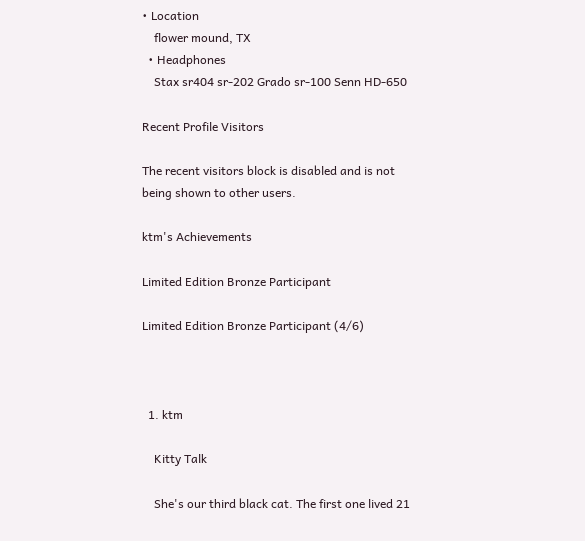• Location
    flower mound, TX
  • Headphones
    Stax sr404 sr-202 Grado sr-100 Senn HD-650

Recent Profile Visitors

The recent visitors block is disabled and is not being shown to other users.

ktm's Achievements

Limited Edition Bronze Participant

Limited Edition Bronze Participant (4/6)



  1. ktm

    Kitty Talk

    She's our third black cat. The first one lived 21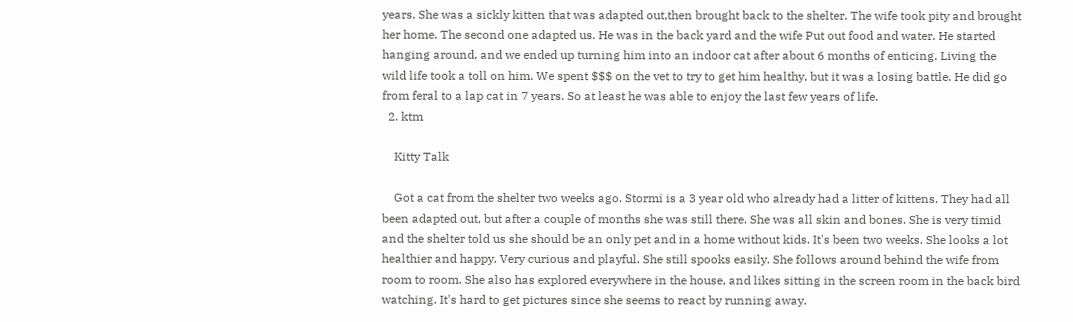years. She was a sickly kitten that was adapted out,then brought back to the shelter. The wife took pity and brought her home. The second one adapted us. He was in the back yard and the wife Put out food and water. He started hanging around, and we ended up turning him into an indoor cat after about 6 months of enticing. Living the wild life took a toll on him. We spent $$$ on the vet to try to get him healthy, but it was a losing battle. He did go from feral to a lap cat in 7 years. So at least he was able to enjoy the last few years of life.
  2. ktm

    Kitty Talk

    Got a cat from the shelter two weeks ago. Stormi is a 3 year old who already had a litter of kittens. They had all been adapted out, but after a couple of months she was still there. She was all skin and bones. She is very timid and the shelter told us she should be an only pet and in a home without kids. It's been two weeks. She looks a lot healthier and happy. Very curious and playful. She still spooks easily. She follows around behind the wife from room to room. She also has explored everywhere in the house, and likes sitting in the screen room in the back bird watching. It's hard to get pictures since she seems to react by running away.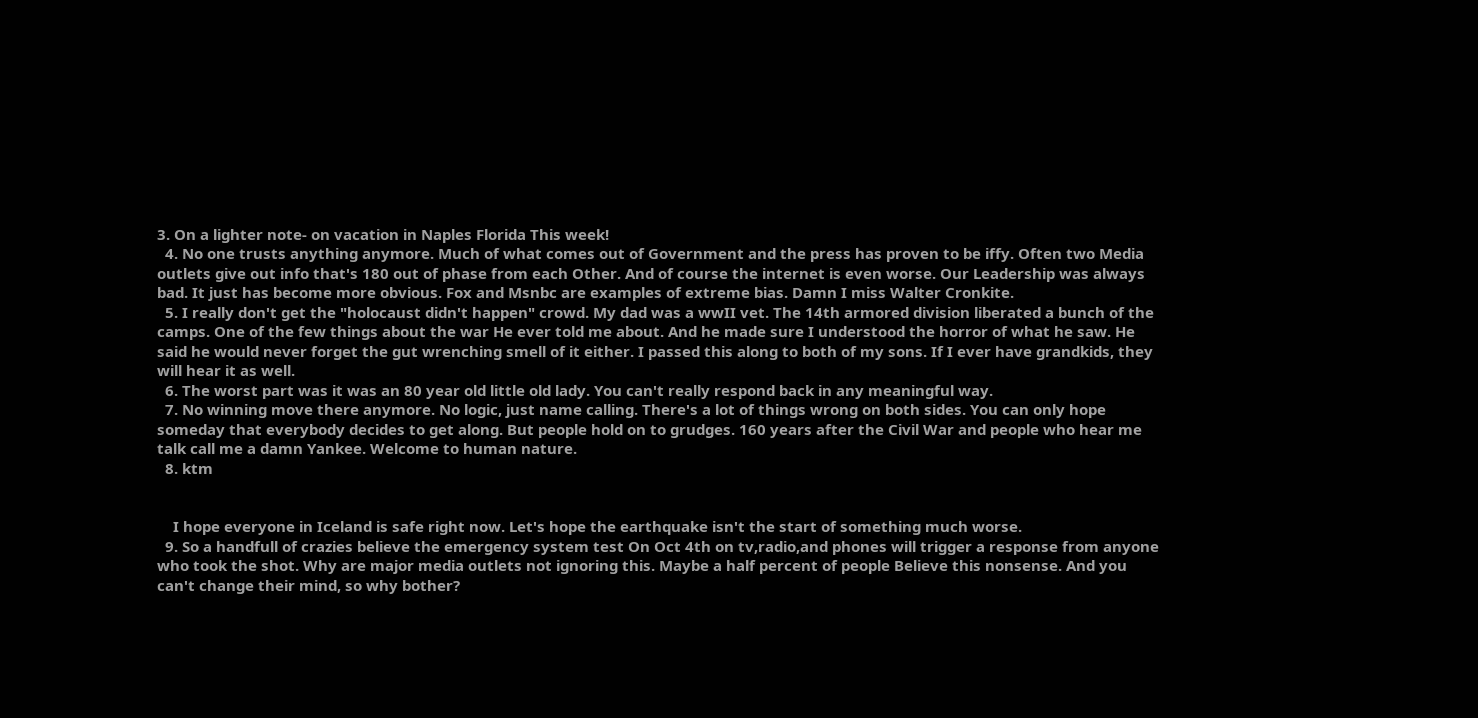3. On a lighter note- on vacation in Naples Florida This week!
  4. No one trusts anything anymore. Much of what comes out of Government and the press has proven to be iffy. Often two Media outlets give out info that's 180 out of phase from each Other. And of course the internet is even worse. Our Leadership was always bad. It just has become more obvious. Fox and Msnbc are examples of extreme bias. Damn I miss Walter Cronkite.
  5. I really don't get the "holocaust didn't happen" crowd. My dad was a wwII vet. The 14th armored division liberated a bunch of the camps. One of the few things about the war He ever told me about. And he made sure I understood the horror of what he saw. He said he would never forget the gut wrenching smell of it either. I passed this along to both of my sons. If I ever have grandkids, they will hear it as well.
  6. The worst part was it was an 80 year old little old lady. You can't really respond back in any meaningful way.
  7. No winning move there anymore. No logic, just name calling. There's a lot of things wrong on both sides. You can only hope someday that everybody decides to get along. But people hold on to grudges. 160 years after the Civil War and people who hear me talk call me a damn Yankee. Welcome to human nature.
  8. ktm


    I hope everyone in Iceland is safe right now. Let's hope the earthquake isn't the start of something much worse.
  9. So a handfull of crazies believe the emergency system test On Oct 4th on tv,radio,and phones will trigger a response from anyone who took the shot. Why are major media outlets not ignoring this. Maybe a half percent of people Believe this nonsense. And you can't change their mind, so why bother?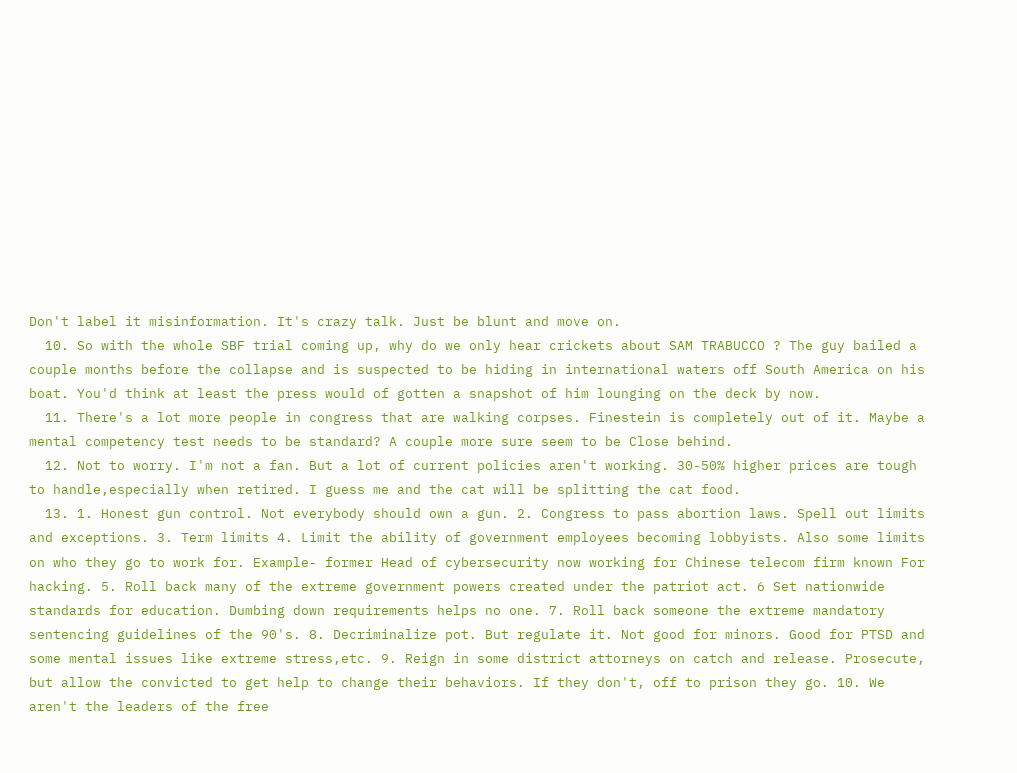Don't label it misinformation. It's crazy talk. Just be blunt and move on.
  10. So with the whole SBF trial coming up, why do we only hear crickets about SAM TRABUCCO ? The guy bailed a couple months before the collapse and is suspected to be hiding in international waters off South America on his boat. You'd think at least the press would of gotten a snapshot of him lounging on the deck by now.
  11. There's a lot more people in congress that are walking corpses. Finestein is completely out of it. Maybe a mental competency test needs to be standard? A couple more sure seem to be Close behind.
  12. Not to worry. I'm not a fan. But a lot of current policies aren't working. 30-50% higher prices are tough to handle,especially when retired. I guess me and the cat will be splitting the cat food.
  13. 1. Honest gun control. Not everybody should own a gun. 2. Congress to pass abortion laws. Spell out limits and exceptions. 3. Term limits 4. Limit the ability of government employees becoming lobbyists. Also some limits on who they go to work for. Example- former Head of cybersecurity now working for Chinese telecom firm known For hacking. 5. Roll back many of the extreme government powers created under the patriot act. 6 Set nationwide standards for education. Dumbing down requirements helps no one. 7. Roll back someone the extreme mandatory sentencing guidelines of the 90's. 8. Decriminalize pot. But regulate it. Not good for minors. Good for PTSD and some mental issues like extreme stress,etc. 9. Reign in some district attorneys on catch and release. Prosecute, but allow the convicted to get help to change their behaviors. If they don't, off to prison they go. 10. We aren't the leaders of the free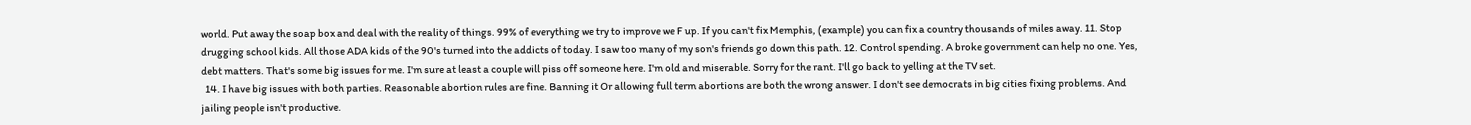world. Put away the soap box and deal with the reality of things. 99% of everything we try to improve we F up. If you can't fix Memphis, (example) you can fix a country thousands of miles away. 11. Stop drugging school kids. All those ADA kids of the 90's turned into the addicts of today. I saw too many of my son's friends go down this path. 12. Control spending. A broke government can help no one. Yes, debt matters. That's some big issues for me. I'm sure at least a couple will piss off someone here. I'm old and miserable. Sorry for the rant. I'll go back to yelling at the TV set.
  14. I have big issues with both parties. Reasonable abortion rules are fine. Banning it Or allowing full term abortions are both the wrong answer. I don't see democrats in big cities fixing problems. And jailing people isn't productive.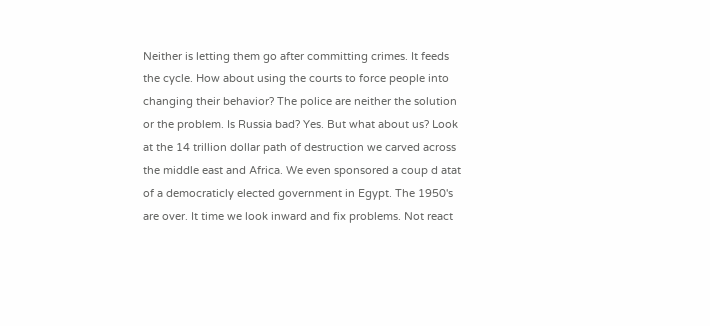Neither is letting them go after committing crimes. It feeds the cycle. How about using the courts to force people into changing their behavior? The police are neither the solution or the problem. Is Russia bad? Yes. But what about us? Look at the 14 trillion dollar path of destruction we carved across the middle east and Africa. We even sponsored a coup d atat of a democraticly elected government in Egypt. The 1950's are over. It time we look inward and fix problems. Not react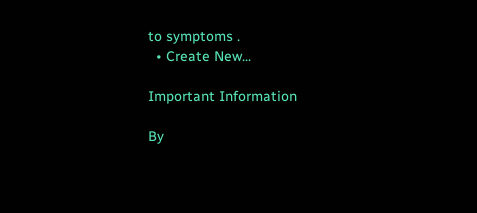to symptoms .
  • Create New...

Important Information

By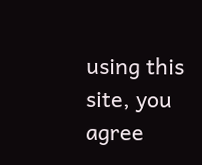using this site, you agree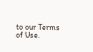to our Terms of Use.